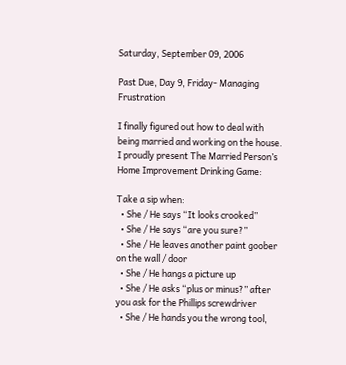Saturday, September 09, 2006

Past Due, Day 9, Friday- Managing Frustration

I finally figured out how to deal with being married and working on the house. I proudly present The Married Person’s Home Improvement Drinking Game:

Take a sip when:
  • She / He says “It looks crooked”
  • She / He says “are you sure?”
  • She / He leaves another paint goober on the wall / door
  • She / He hangs a picture up
  • She / He asks “plus or minus?” after you ask for the Phillips screwdriver
  • She / He hands you the wrong tool,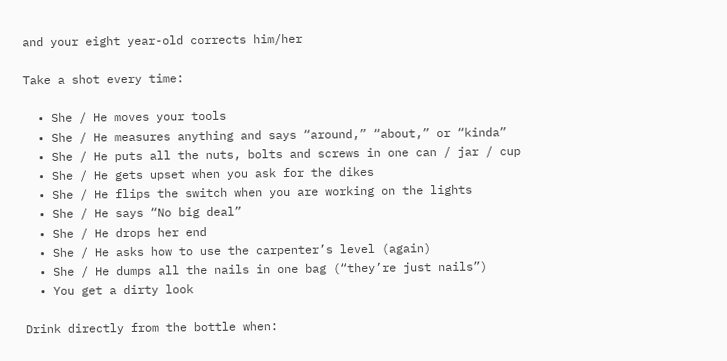and your eight year-old corrects him/her

Take a shot every time:

  • She / He moves your tools
  • She / He measures anything and says “around,” “about,” or “kinda”
  • She / He puts all the nuts, bolts and screws in one can / jar / cup
  • She / He gets upset when you ask for the dikes
  • She / He flips the switch when you are working on the lights
  • She / He says “No big deal”
  • She / He drops her end
  • She / He asks how to use the carpenter’s level (again)
  • She / He dumps all the nails in one bag (“they’re just nails”)
  • You get a dirty look

Drink directly from the bottle when: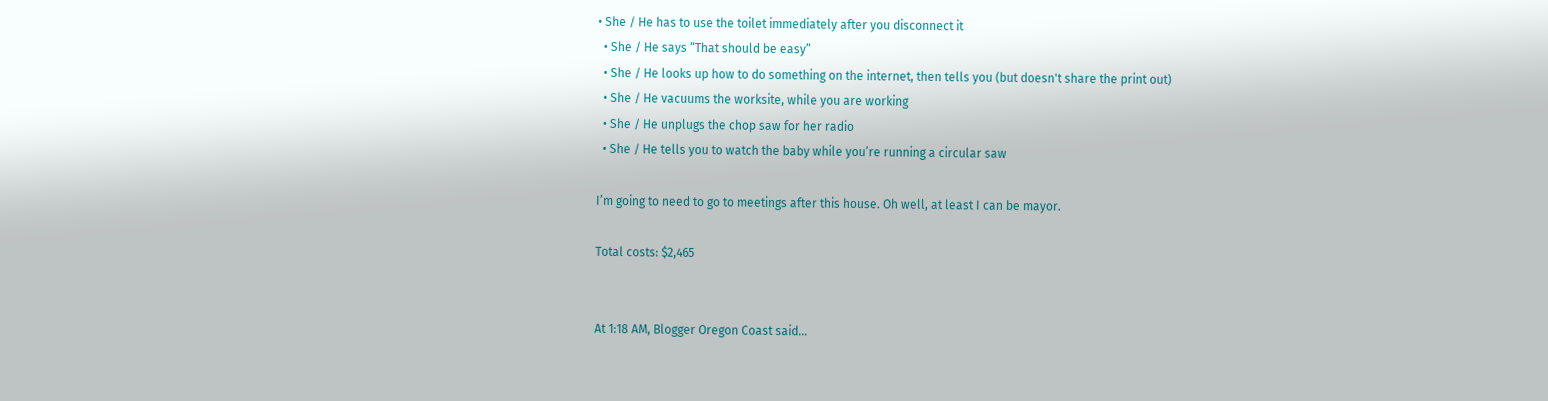• She / He has to use the toilet immediately after you disconnect it
  • She / He says “That should be easy”
  • She / He looks up how to do something on the internet, then tells you (but doesn't share the print out)
  • She / He vacuums the worksite, while you are working
  • She / He unplugs the chop saw for her radio
  • She / He tells you to watch the baby while you’re running a circular saw

I’m going to need to go to meetings after this house. Oh well, at least I can be mayor.

Total costs: $2,465


At 1:18 AM, Blogger Oregon Coast said...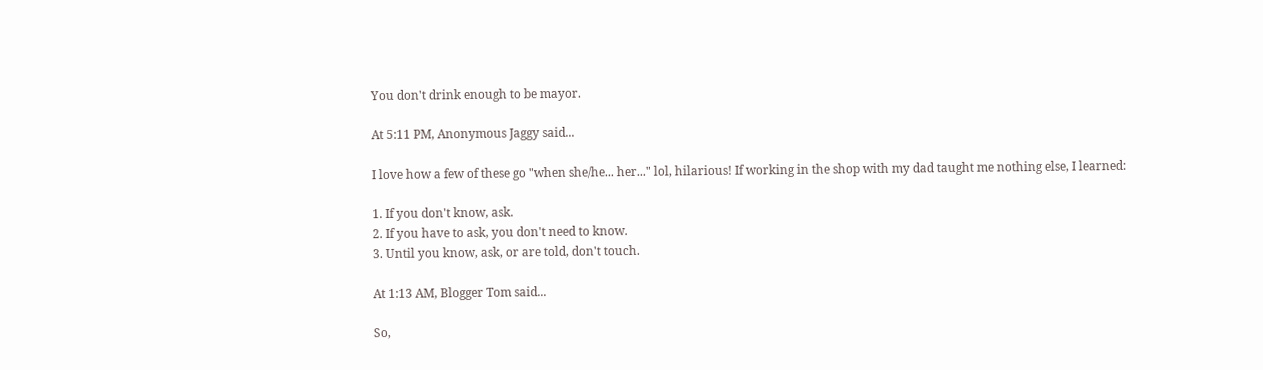You don't drink enough to be mayor.

At 5:11 PM, Anonymous Jaggy said...

I love how a few of these go "when she/he... her..." lol, hilarious! If working in the shop with my dad taught me nothing else, I learned:

1. If you don't know, ask.
2. If you have to ask, you don't need to know.
3. Until you know, ask, or are told, don't touch.

At 1:13 AM, Blogger Tom said...

So,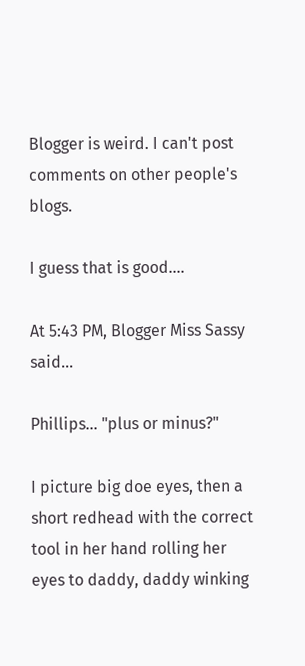Blogger is weird. I can't post comments on other people's blogs.

I guess that is good....

At 5:43 PM, Blogger Miss Sassy said...

Phillips... "plus or minus?"

I picture big doe eyes, then a short redhead with the correct tool in her hand rolling her eyes to daddy, daddy winking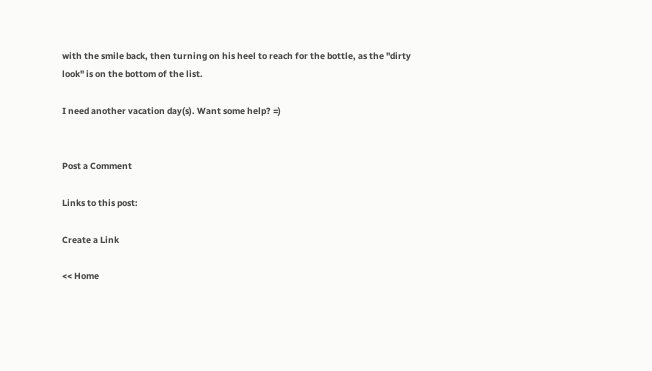with the smile back, then turning on his heel to reach for the bottle, as the "dirty look" is on the bottom of the list.

I need another vacation day(s). Want some help? =)


Post a Comment

Links to this post:

Create a Link

<< Home